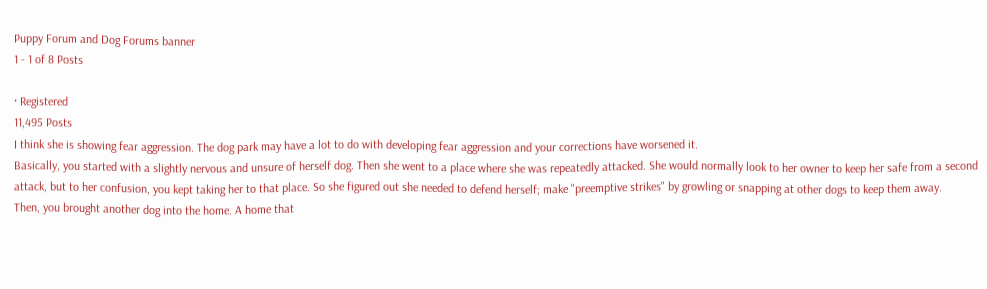Puppy Forum and Dog Forums banner
1 - 1 of 8 Posts

· Registered
11,495 Posts
I think she is showing fear aggression. The dog park may have a lot to do with developing fear aggression and your corrections have worsened it.
Basically, you started with a slightly nervous and unsure of herself dog. Then she went to a place where she was repeatedly attacked. She would normally look to her owner to keep her safe from a second attack, but to her confusion, you kept taking her to that place. So she figured out she needed to defend herself; make "preemptive strikes" by growling or snapping at other dogs to keep them away.
Then, you brought another dog into the home. A home that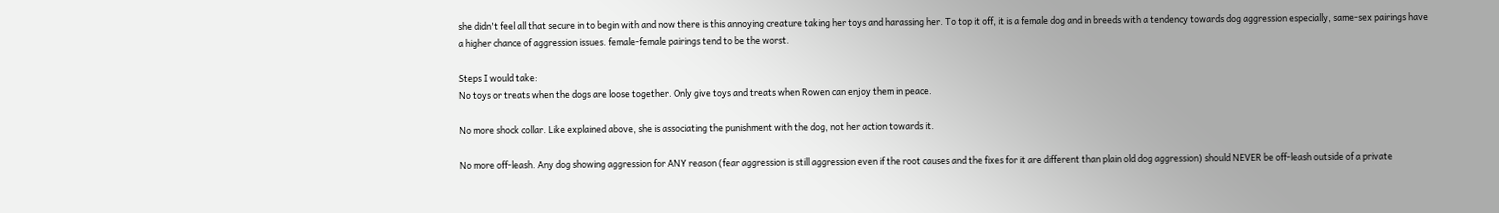she didn't feel all that secure in to begin with and now there is this annoying creature taking her toys and harassing her. To top it off, it is a female dog and in breeds with a tendency towards dog aggression especially, same-sex pairings have a higher chance of aggression issues. female-female pairings tend to be the worst.

Steps I would take:
No toys or treats when the dogs are loose together. Only give toys and treats when Rowen can enjoy them in peace.

No more shock collar. Like explained above, she is associating the punishment with the dog, not her action towards it.

No more off-leash. Any dog showing aggression for ANY reason (fear aggression is still aggression even if the root causes and the fixes for it are different than plain old dog aggression) should NEVER be off-leash outside of a private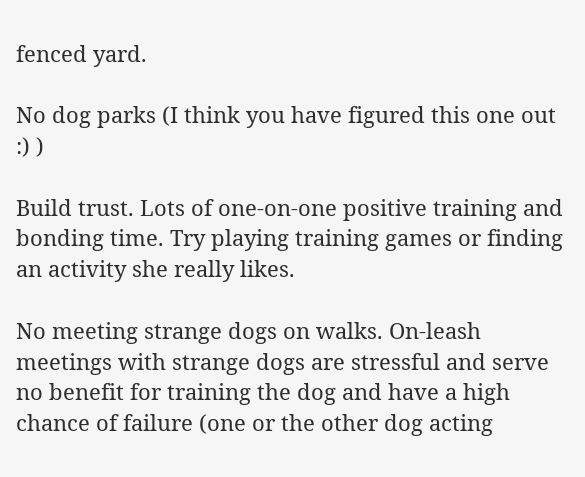fenced yard.

No dog parks (I think you have figured this one out :) )

Build trust. Lots of one-on-one positive training and bonding time. Try playing training games or finding an activity she really likes.

No meeting strange dogs on walks. On-leash meetings with strange dogs are stressful and serve no benefit for training the dog and have a high chance of failure (one or the other dog acting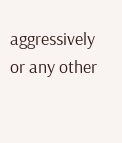aggressively or any other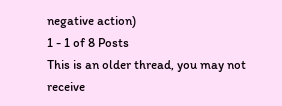negative action)
1 - 1 of 8 Posts
This is an older thread, you may not receive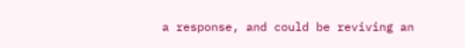a response, and could be reviving an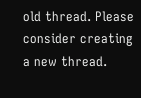old thread. Please consider creating a new thread.